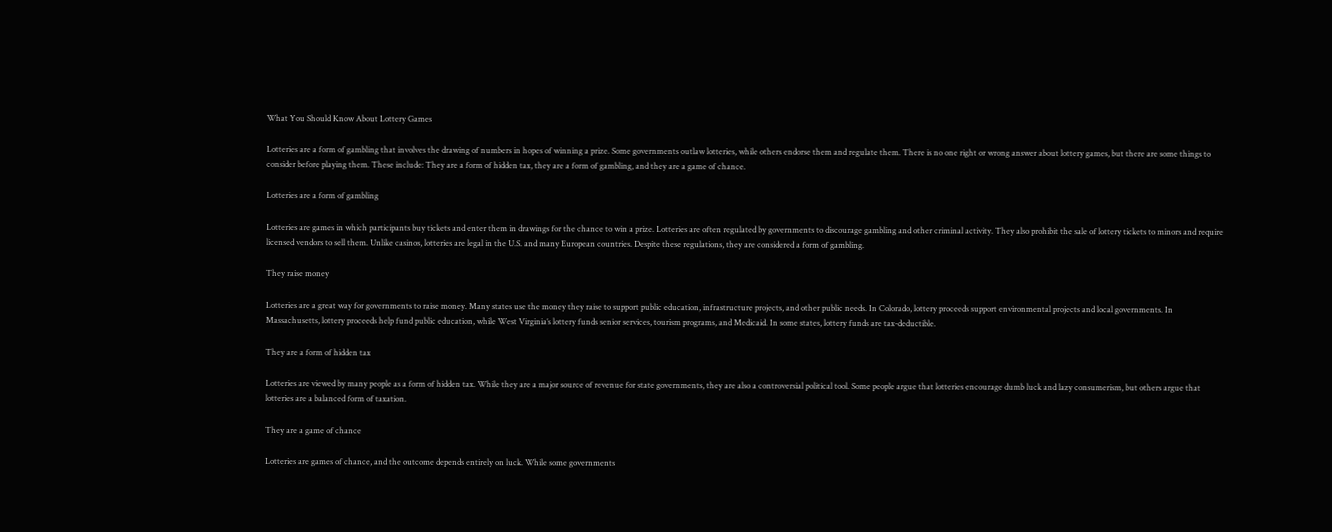What You Should Know About Lottery Games

Lotteries are a form of gambling that involves the drawing of numbers in hopes of winning a prize. Some governments outlaw lotteries, while others endorse them and regulate them. There is no one right or wrong answer about lottery games, but there are some things to consider before playing them. These include: They are a form of hidden tax, they are a form of gambling, and they are a game of chance.

Lotteries are a form of gambling

Lotteries are games in which participants buy tickets and enter them in drawings for the chance to win a prize. Lotteries are often regulated by governments to discourage gambling and other criminal activity. They also prohibit the sale of lottery tickets to minors and require licensed vendors to sell them. Unlike casinos, lotteries are legal in the U.S. and many European countries. Despite these regulations, they are considered a form of gambling.

They raise money

Lotteries are a great way for governments to raise money. Many states use the money they raise to support public education, infrastructure projects, and other public needs. In Colorado, lottery proceeds support environmental projects and local governments. In Massachusetts, lottery proceeds help fund public education, while West Virginia’s lottery funds senior services, tourism programs, and Medicaid. In some states, lottery funds are tax-deductible.

They are a form of hidden tax

Lotteries are viewed by many people as a form of hidden tax. While they are a major source of revenue for state governments, they are also a controversial political tool. Some people argue that lotteries encourage dumb luck and lazy consumerism, but others argue that lotteries are a balanced form of taxation.

They are a game of chance

Lotteries are games of chance, and the outcome depends entirely on luck. While some governments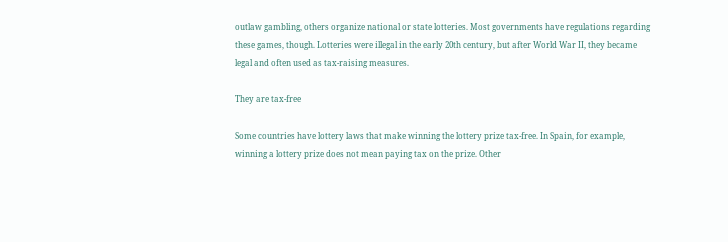outlaw gambling, others organize national or state lotteries. Most governments have regulations regarding these games, though. Lotteries were illegal in the early 20th century, but after World War II, they became legal and often used as tax-raising measures.

They are tax-free

Some countries have lottery laws that make winning the lottery prize tax-free. In Spain, for example, winning a lottery prize does not mean paying tax on the prize. Other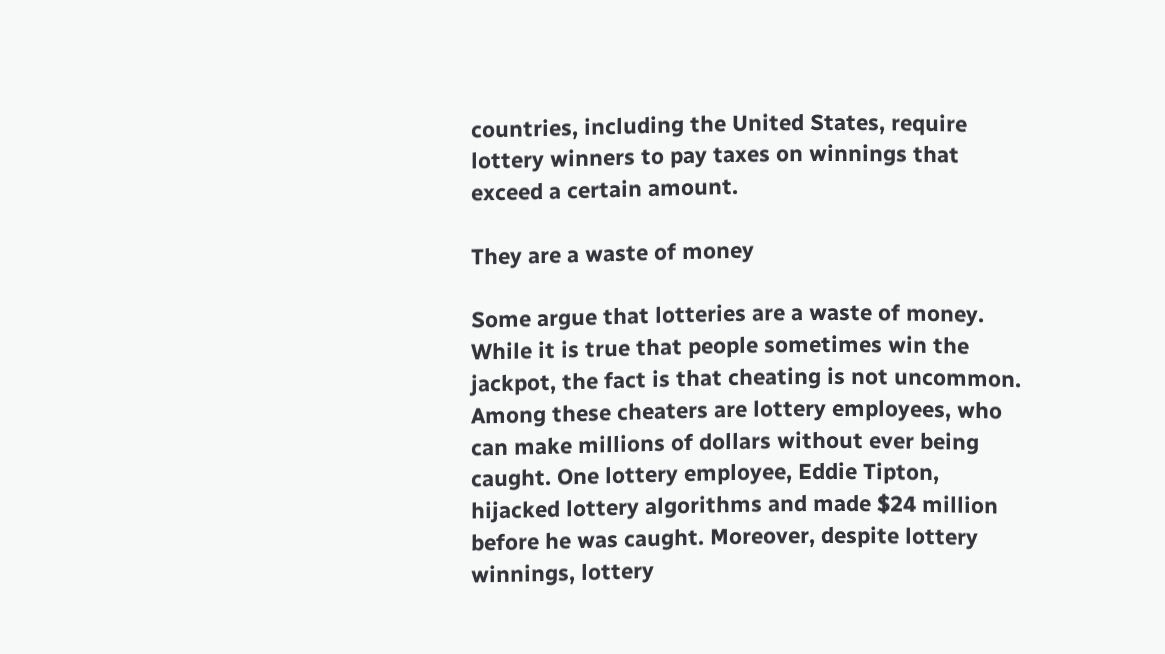countries, including the United States, require lottery winners to pay taxes on winnings that exceed a certain amount.

They are a waste of money

Some argue that lotteries are a waste of money. While it is true that people sometimes win the jackpot, the fact is that cheating is not uncommon. Among these cheaters are lottery employees, who can make millions of dollars without ever being caught. One lottery employee, Eddie Tipton, hijacked lottery algorithms and made $24 million before he was caught. Moreover, despite lottery winnings, lottery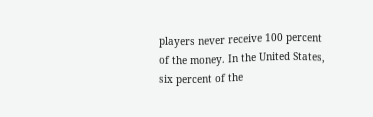players never receive 100 percent of the money. In the United States, six percent of the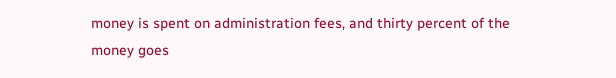money is spent on administration fees, and thirty percent of the money goes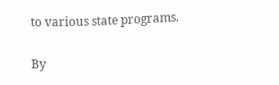to various state programs.

By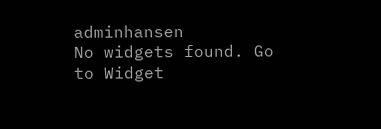adminhansen
No widgets found. Go to Widget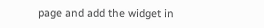page and add the widget in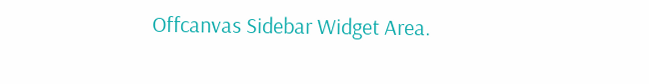Offcanvas Sidebar Widget Area.